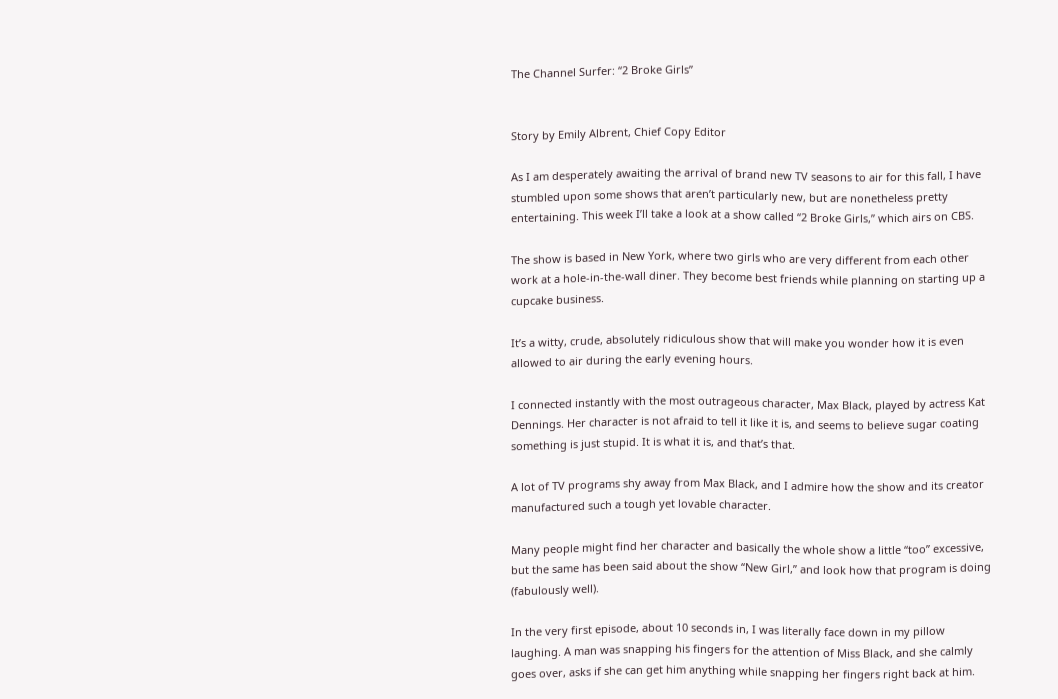The Channel Surfer: “2 Broke Girls”


Story by Emily Albrent, Chief Copy Editor

As I am desperately awaiting the arrival of brand new TV seasons to air for this fall, I have stumbled upon some shows that aren’t particularly new, but are nonetheless pretty entertaining. This week I’ll take a look at a show called “2 Broke Girls,” which airs on CBS.

The show is based in New York, where two girls who are very different from each other work at a hole-in-the-wall diner. They become best friends while planning on starting up a cupcake business.

It’s a witty, crude, absolutely ridiculous show that will make you wonder how it is even allowed to air during the early evening hours.

I connected instantly with the most outrageous character, Max Black, played by actress Kat Dennings. Her character is not afraid to tell it like it is, and seems to believe sugar coating something is just stupid. It is what it is, and that’s that.

A lot of TV programs shy away from Max Black, and I admire how the show and its creator manufactured such a tough yet lovable character.

Many people might find her character and basically the whole show a little “too” excessive, but the same has been said about the show “New Girl,” and look how that program is doing (fabulously well).

In the very first episode, about 10 seconds in, I was literally face down in my pillow laughing. A man was snapping his fingers for the attention of Miss Black, and she calmly goes over, asks if she can get him anything while snapping her fingers right back at him.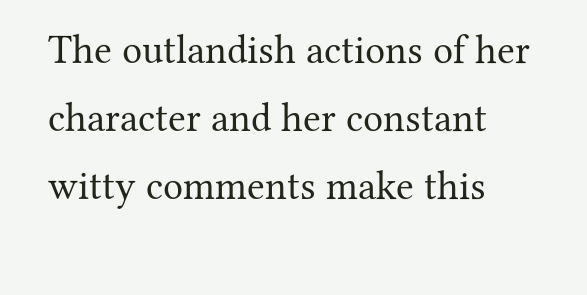The outlandish actions of her character and her constant witty comments make this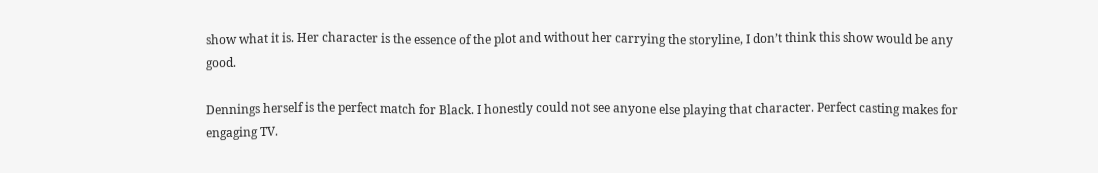show what it is. Her character is the essence of the plot and without her carrying the storyline, I don’t think this show would be any good.

Dennings herself is the perfect match for Black. I honestly could not see anyone else playing that character. Perfect casting makes for engaging TV.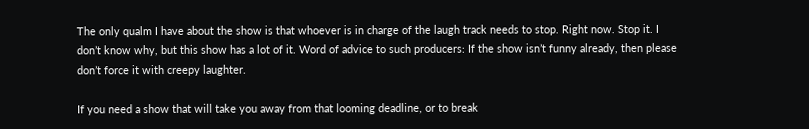The only qualm I have about the show is that whoever is in charge of the laugh track needs to stop. Right now. Stop it. I don’t know why, but this show has a lot of it. Word of advice to such producers: If the show isn’t funny already, then please don’t force it with creepy laughter.

If you need a show that will take you away from that looming deadline, or to break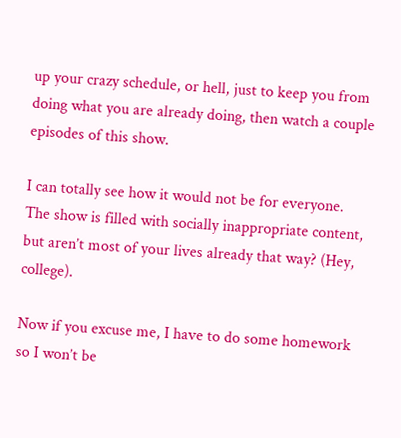up your crazy schedule, or hell, just to keep you from doing what you are already doing, then watch a couple episodes of this show.

I can totally see how it would not be for everyone. The show is filled with socially inappropriate content, but aren’t most of your lives already that way? (Hey, college).

Now if you excuse me, I have to do some homework so I won’t be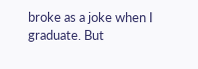broke as a joke when I graduate. But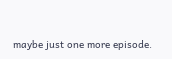maybe just one more episode.